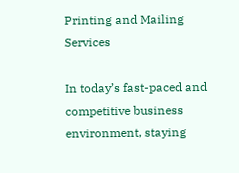Printing and Mailing Services

In today’s fast-paced and competitive business environment, staying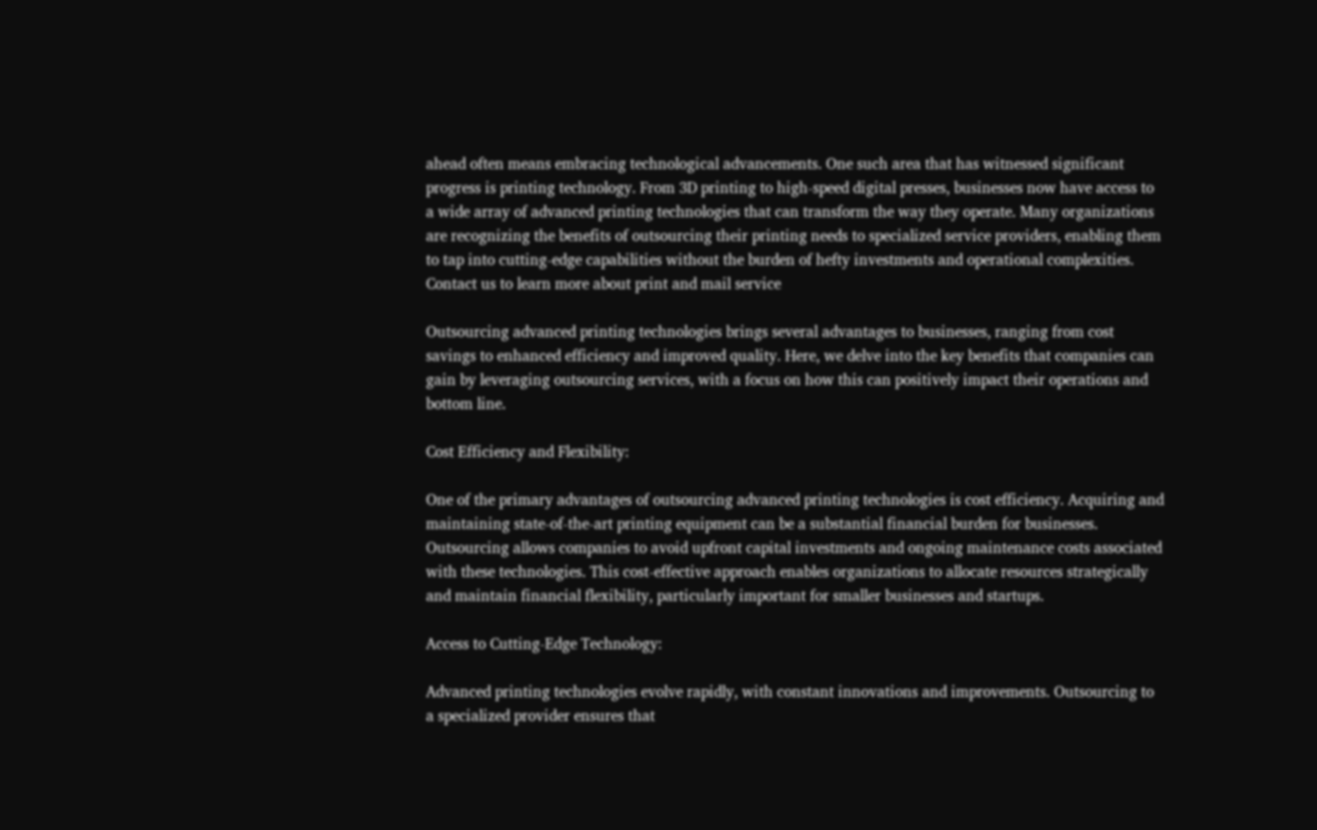ahead often means embracing technological advancements. One such area that has witnessed significant progress is printing technology. From 3D printing to high-speed digital presses, businesses now have access to a wide array of advanced printing technologies that can transform the way they operate. Many organizations are recognizing the benefits of outsourcing their printing needs to specialized service providers, enabling them to tap into cutting-edge capabilities without the burden of hefty investments and operational complexities. Contact us to learn more about print and mail service

Outsourcing advanced printing technologies brings several advantages to businesses, ranging from cost savings to enhanced efficiency and improved quality. Here, we delve into the key benefits that companies can gain by leveraging outsourcing services, with a focus on how this can positively impact their operations and bottom line.

Cost Efficiency and Flexibility:

One of the primary advantages of outsourcing advanced printing technologies is cost efficiency. Acquiring and maintaining state-of-the-art printing equipment can be a substantial financial burden for businesses. Outsourcing allows companies to avoid upfront capital investments and ongoing maintenance costs associated with these technologies. This cost-effective approach enables organizations to allocate resources strategically and maintain financial flexibility, particularly important for smaller businesses and startups.

Access to Cutting-Edge Technology:

Advanced printing technologies evolve rapidly, with constant innovations and improvements. Outsourcing to a specialized provider ensures that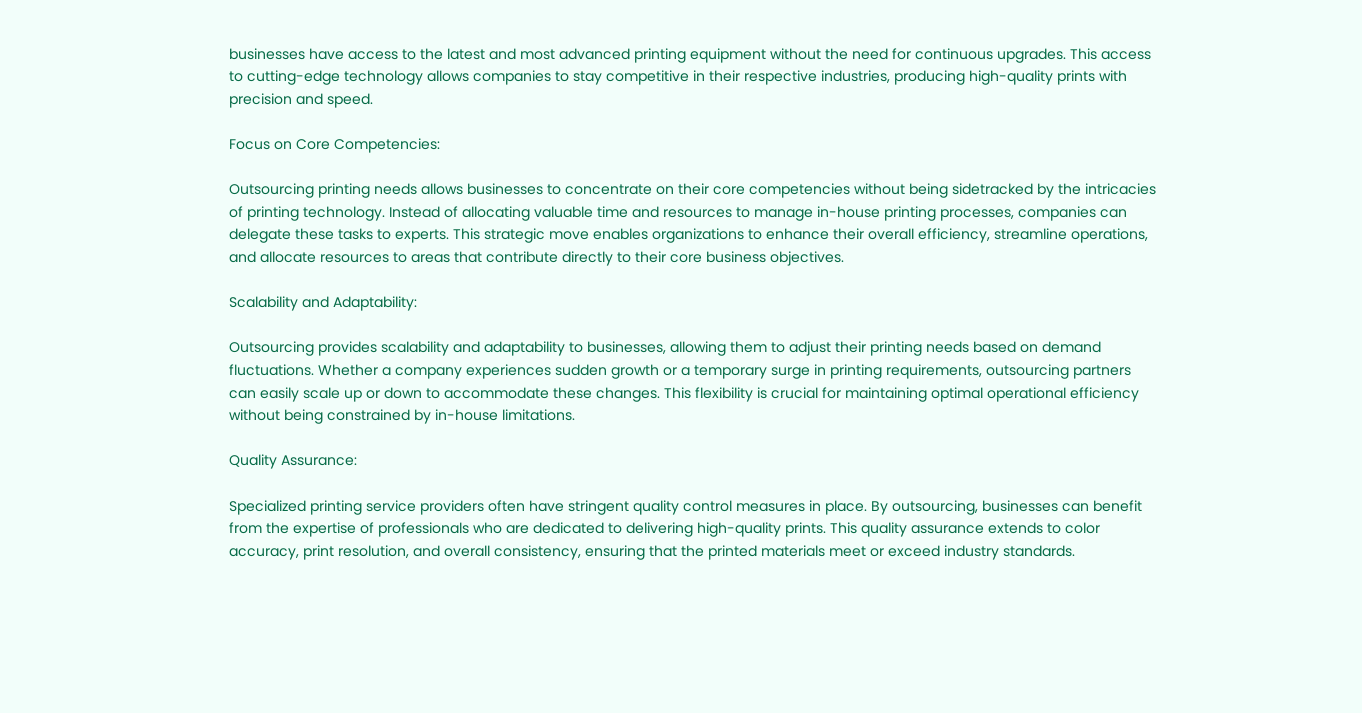businesses have access to the latest and most advanced printing equipment without the need for continuous upgrades. This access to cutting-edge technology allows companies to stay competitive in their respective industries, producing high-quality prints with precision and speed.

Focus on Core Competencies:

Outsourcing printing needs allows businesses to concentrate on their core competencies without being sidetracked by the intricacies of printing technology. Instead of allocating valuable time and resources to manage in-house printing processes, companies can delegate these tasks to experts. This strategic move enables organizations to enhance their overall efficiency, streamline operations, and allocate resources to areas that contribute directly to their core business objectives.

Scalability and Adaptability:

Outsourcing provides scalability and adaptability to businesses, allowing them to adjust their printing needs based on demand fluctuations. Whether a company experiences sudden growth or a temporary surge in printing requirements, outsourcing partners can easily scale up or down to accommodate these changes. This flexibility is crucial for maintaining optimal operational efficiency without being constrained by in-house limitations.

Quality Assurance:

Specialized printing service providers often have stringent quality control measures in place. By outsourcing, businesses can benefit from the expertise of professionals who are dedicated to delivering high-quality prints. This quality assurance extends to color accuracy, print resolution, and overall consistency, ensuring that the printed materials meet or exceed industry standards.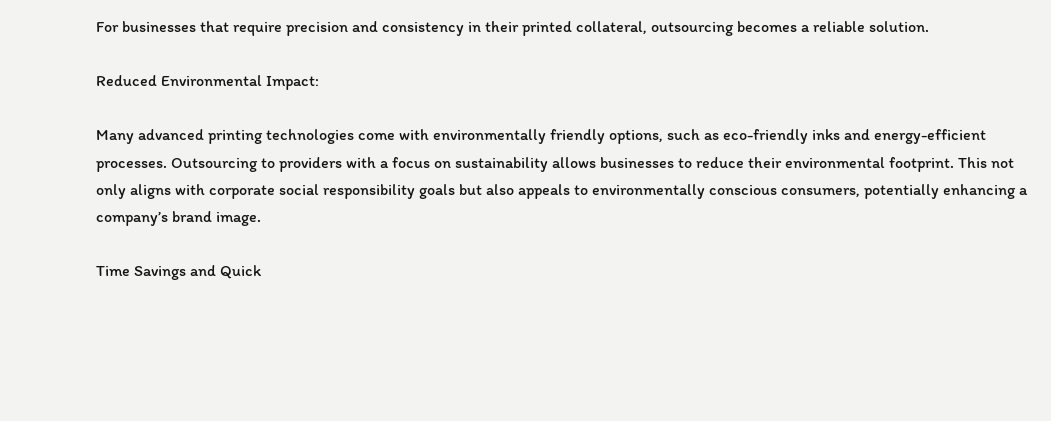For businesses that require precision and consistency in their printed collateral, outsourcing becomes a reliable solution.

Reduced Environmental Impact:

Many advanced printing technologies come with environmentally friendly options, such as eco-friendly inks and energy-efficient processes. Outsourcing to providers with a focus on sustainability allows businesses to reduce their environmental footprint. This not only aligns with corporate social responsibility goals but also appeals to environmentally conscious consumers, potentially enhancing a company’s brand image.

Time Savings and Quick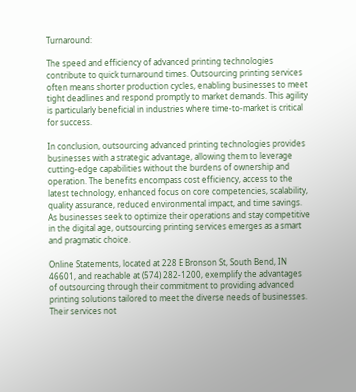Turnaround:

The speed and efficiency of advanced printing technologies contribute to quick turnaround times. Outsourcing printing services often means shorter production cycles, enabling businesses to meet tight deadlines and respond promptly to market demands. This agility is particularly beneficial in industries where time-to-market is critical for success.

In conclusion, outsourcing advanced printing technologies provides businesses with a strategic advantage, allowing them to leverage cutting-edge capabilities without the burdens of ownership and operation. The benefits encompass cost efficiency, access to the latest technology, enhanced focus on core competencies, scalability, quality assurance, reduced environmental impact, and time savings. As businesses seek to optimize their operations and stay competitive in the digital age, outsourcing printing services emerges as a smart and pragmatic choice.

Online Statements, located at 228 E Bronson St, South Bend, IN 46601, and reachable at (574) 282-1200, exemplify the advantages of outsourcing through their commitment to providing advanced printing solutions tailored to meet the diverse needs of businesses. Their services not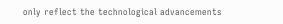only reflect the technological advancements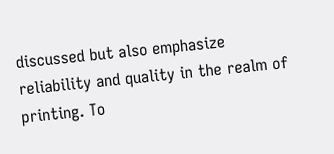discussed but also emphasize reliability and quality in the realm of printing. To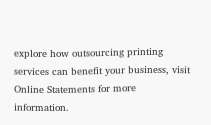explore how outsourcing printing services can benefit your business, visit Online Statements for more information.